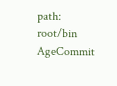path: root/bin
AgeCommit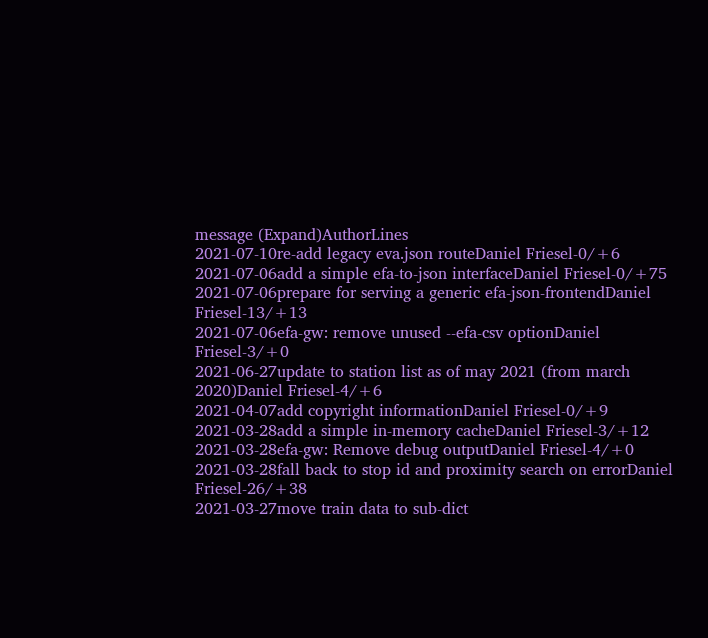message (Expand)AuthorLines
2021-07-10re-add legacy eva.json routeDaniel Friesel-0/+6
2021-07-06add a simple efa-to-json interfaceDaniel Friesel-0/+75
2021-07-06prepare for serving a generic efa-json-frontendDaniel Friesel-13/+13
2021-07-06efa-gw: remove unused --efa-csv optionDaniel Friesel-3/+0
2021-06-27update to station list as of may 2021 (from march 2020)Daniel Friesel-4/+6
2021-04-07add copyright informationDaniel Friesel-0/+9
2021-03-28add a simple in-memory cacheDaniel Friesel-3/+12
2021-03-28efa-gw: Remove debug outputDaniel Friesel-4/+0
2021-03-28fall back to stop id and proximity search on errorDaniel Friesel-26/+38
2021-03-27move train data to sub-dict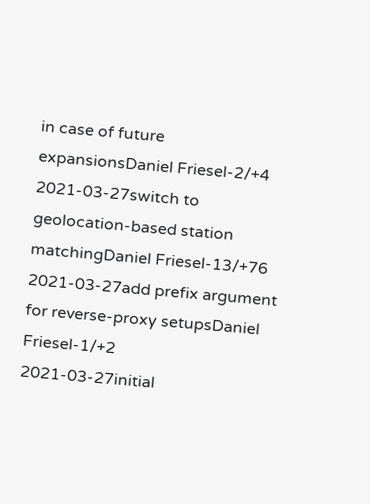in case of future expansionsDaniel Friesel-2/+4
2021-03-27switch to geolocation-based station matchingDaniel Friesel-13/+76
2021-03-27add prefix argument for reverse-proxy setupsDaniel Friesel-1/+2
2021-03-27initial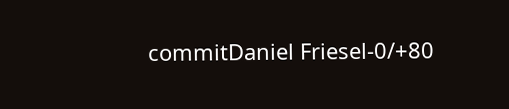commitDaniel Friesel-0/+80